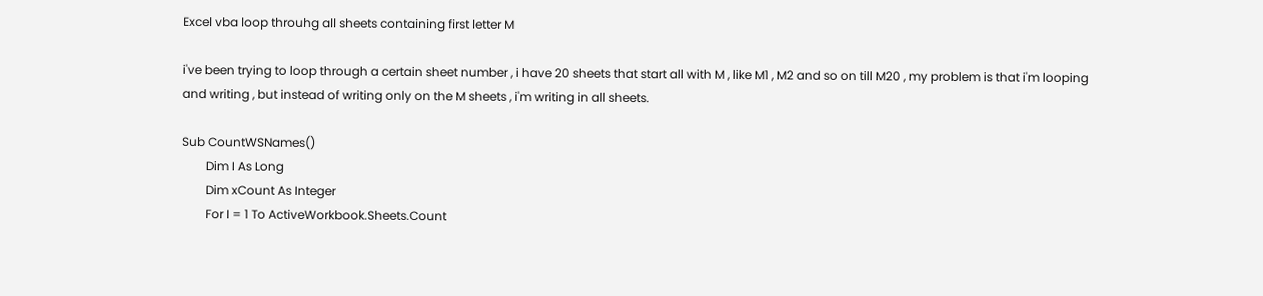Excel vba loop throuhg all sheets containing first letter M

i've been trying to loop through a certain sheet number , i have 20 sheets that start all with M , like M1 , M2 and so on till M20 , my problem is that i'm looping and writing , but instead of writing only on the M sheets , i'm writing in all sheets.

Sub CountWSNames()
        Dim I As Long
        Dim xCount As Integer
        For I = 1 To ActiveWorkbook.Sheets.Count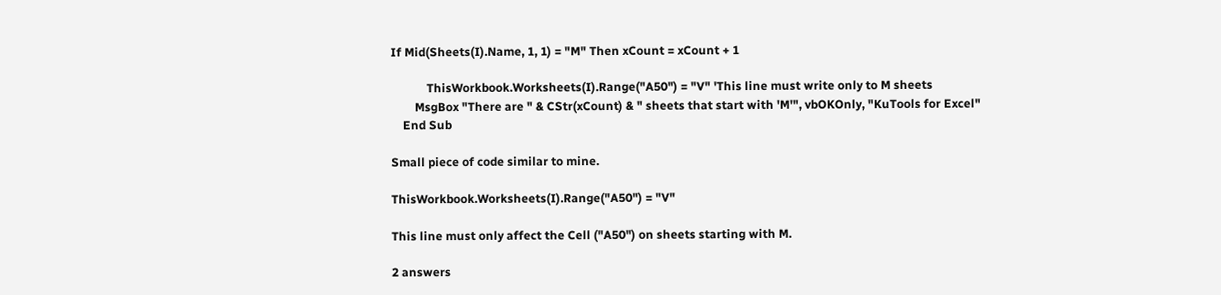If Mid(Sheets(I).Name, 1, 1) = "M" Then xCount = xCount + 1

            ThisWorkbook.Worksheets(I).Range("A50") = "V" 'This line must write only to M sheets
        MsgBox "There are " & CStr(xCount) & " sheets that start with 'M'", vbOKOnly, "KuTools for Excel"
    End Sub

Small piece of code similar to mine.

ThisWorkbook.Worksheets(I).Range("A50") = "V"

This line must only affect the Cell ("A50") on sheets starting with M.

2 answers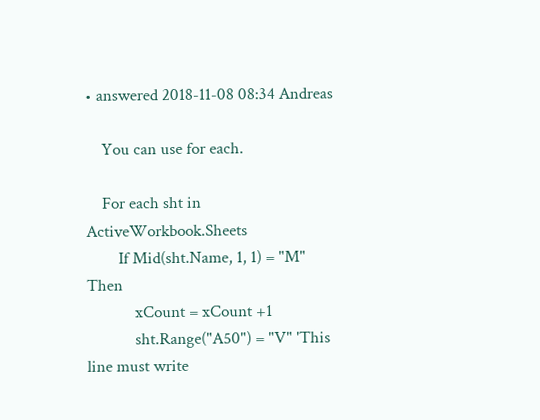• answered 2018-11-08 08:34 Andreas

    You can use for each.

    For each sht in ActiveWorkbook.Sheets
        If Mid(sht.Name, 1, 1) = "M" Then
            xCount = xCount +1
            sht.Range("A50") = "V" 'This line must write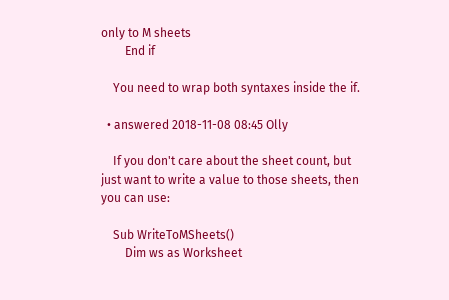only to M sheets
        End if

    You need to wrap both syntaxes inside the if.

  • answered 2018-11-08 08:45 Olly

    If you don't care about the sheet count, but just want to write a value to those sheets, then you can use:

    Sub WriteToMSheets()
        Dim ws as Worksheet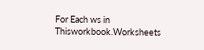For Each ws in Thisworkbook.Worksheets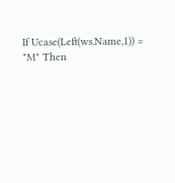If Ucase(Left(ws.Name,1)) = "M" Then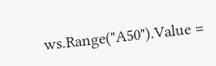ws.Range("A50").Value =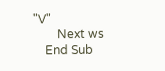"V"
        Next ws
    End Sub